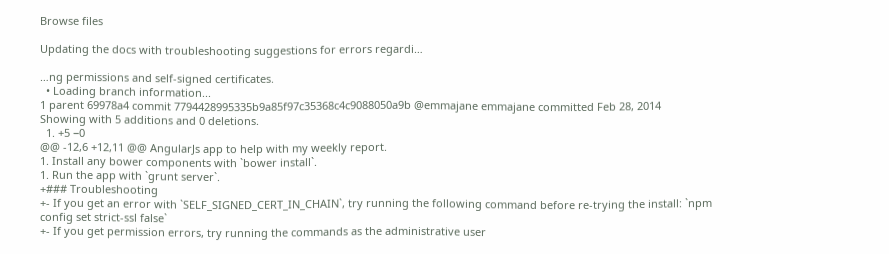Browse files

Updating the docs with troubleshooting suggestions for errors regardi…

…ng permissions and self-signed certificates.
  • Loading branch information...
1 parent 69978a4 commit 7794428995335b9a85f97c35368c4c9088050a9b @emmajane emmajane committed Feb 28, 2014
Showing with 5 additions and 0 deletions.
  1. +5 −0
@@ -12,6 +12,11 @@ AngularJs app to help with my weekly report.
1. Install any bower components with `bower install`.
1. Run the app with `grunt server`.
+### Troubleshooting
+- If you get an error with `SELF_SIGNED_CERT_IN_CHAIN`, try running the following command before re-trying the install: `npm config set strict-ssl false`
+- If you get permission errors, try running the commands as the administrative user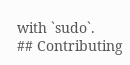with `sudo`.
## Contributing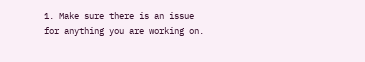1. Make sure there is an issue for anything you are working on.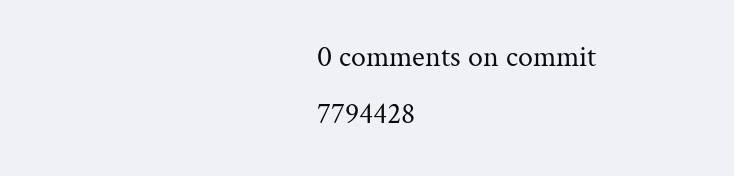0 comments on commit 7794428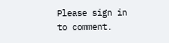Please sign in to comment.